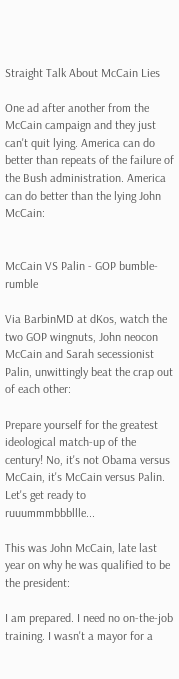Straight Talk About McCain Lies

One ad after another from the McCain campaign and they just can't quit lying. America can do better than repeats of the failure of the Bush administration. America can do better than the lying John McCain:


McCain VS Palin - GOP bumble-rumble

Via BarbinMD at dKos, watch the two GOP wingnuts, John neocon McCain and Sarah secessionist Palin, unwittingly beat the crap out of each other:

Prepare yourself for the greatest ideological match-up of the century! No, it's not Obama versus McCain, it's McCain versus Palin. Let's get ready to ruuummmbbbllle...

This was John McCain, late last year on why he was qualified to be the president:

I am prepared. I need no on-the-job training. I wasn't a mayor for a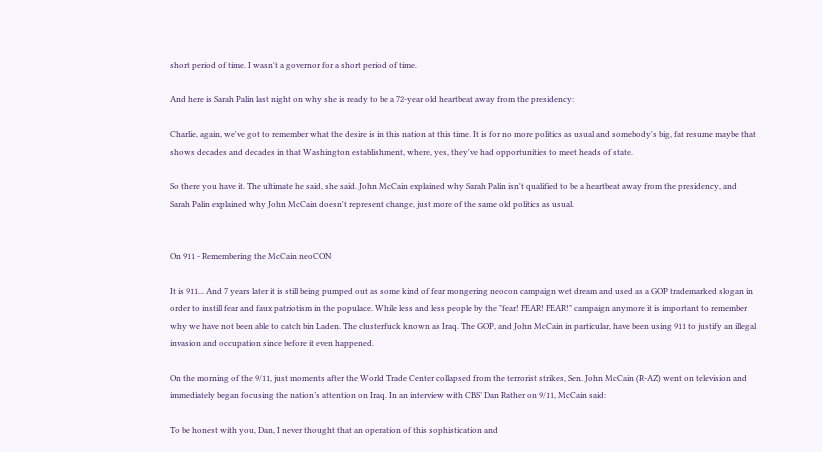short period of time. I wasn't a governor for a short period of time.

And here is Sarah Palin last night on why she is ready to be a 72-year old heartbeat away from the presidency:

Charlie, again, we've got to remember what the desire is in this nation at this time. It is for no more politics as usual and somebody's big, fat resume maybe that shows decades and decades in that Washington establishment, where, yes, they've had opportunities to meet heads of state.

So there you have it. The ultimate he said, she said. John McCain explained why Sarah Palin isn't qualified to be a heartbeat away from the presidency, and Sarah Palin explained why John McCain doesn't represent change, just more of the same old politics as usual.


On 911 - Remembering the McCain neoCON

It is 911... And 7 years later it is still being pumped out as some kind of fear mongering neocon campaign wet dream and used as a GOP trademarked slogan in order to instill fear and faux patriotism in the populace. While less and less people by the "fear! FEAR! FEAR!" campaign anymore it is important to remember why we have not been able to catch bin Laden. The clusterfuck known as Iraq. The GOP, and John McCain in particular, have been using 911 to justify an illegal invasion and occupation since before it even happened.

On the morning of the 9/11, just moments after the World Trade Center collapsed from the terrorist strikes, Sen. John McCain (R-AZ) went on television and immediately began focusing the nation’s attention on Iraq. In an interview with CBS’ Dan Rather on 9/11, McCain said:

To be honest with you, Dan, I never thought that an operation of this sophistication and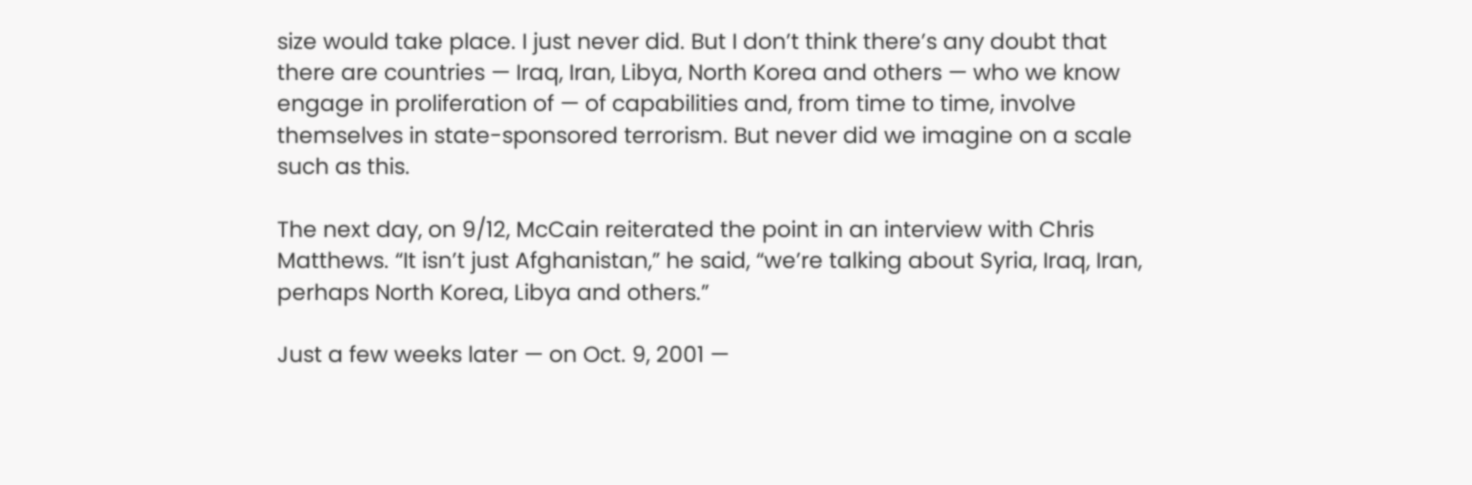size would take place. I just never did. But I don’t think there’s any doubt that there are countries — Iraq, Iran, Libya, North Korea and others — who we know engage in proliferation of — of capabilities and, from time to time, involve themselves in state-sponsored terrorism. But never did we imagine on a scale such as this.

The next day, on 9/12, McCain reiterated the point in an interview with Chris Matthews. “It isn’t just Afghanistan,” he said, “we’re talking about Syria, Iraq, Iran, perhaps North Korea, Libya and others.”

Just a few weeks later — on Oct. 9, 2001 —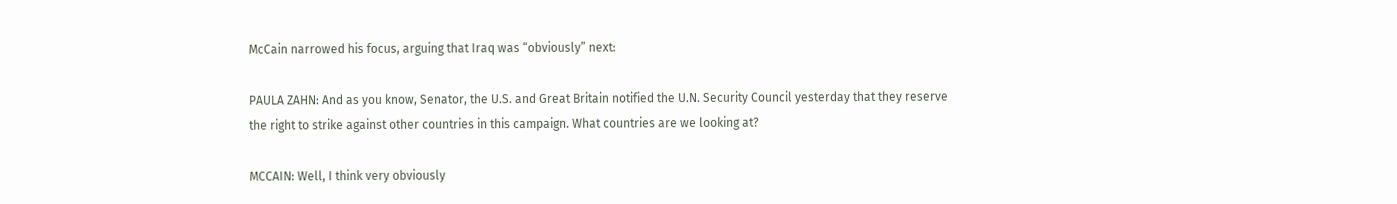McCain narrowed his focus, arguing that Iraq was “obviously” next:

PAULA ZAHN: And as you know, Senator, the U.S. and Great Britain notified the U.N. Security Council yesterday that they reserve the right to strike against other countries in this campaign. What countries are we looking at?

MCCAIN: Well, I think very obviously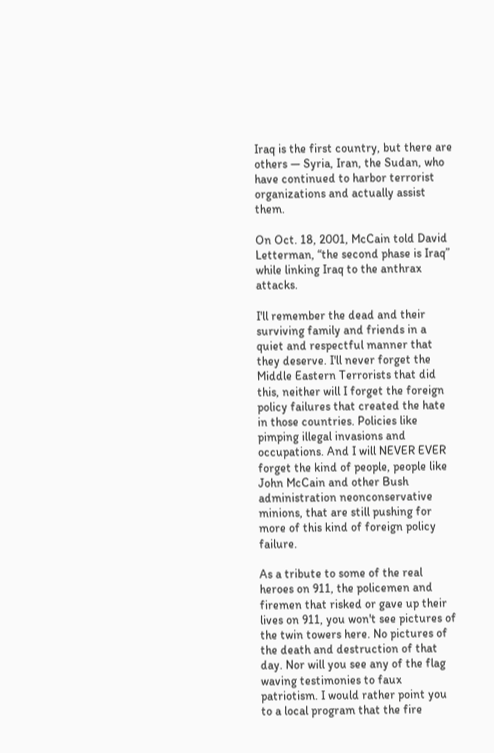Iraq is the first country, but there are others — Syria, Iran, the Sudan, who have continued to harbor terrorist organizations and actually assist them.

On Oct. 18, 2001, McCain told David Letterman, “the second phase is Iraq” while linking Iraq to the anthrax attacks.

I'll remember the dead and their surviving family and friends in a quiet and respectful manner that they deserve. I'll never forget the Middle Eastern Terrorists that did this, neither will I forget the foreign policy failures that created the hate in those countries. Policies like pimping illegal invasions and occupations. And I will NEVER EVER forget the kind of people, people like John McCain and other Bush administration neonconservative minions, that are still pushing for more of this kind of foreign policy failure.

As a tribute to some of the real heroes on 911, the policemen and firemen that risked or gave up their lives on 911, you won't see pictures of the twin towers here. No pictures of the death and destruction of that day. Nor will you see any of the flag waving testimonies to faux patriotism. I would rather point you to a local program that the fire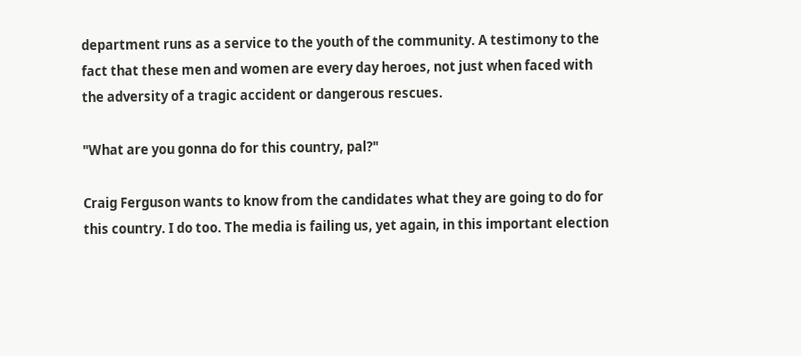department runs as a service to the youth of the community. A testimony to the fact that these men and women are every day heroes, not just when faced with the adversity of a tragic accident or dangerous rescues.

"What are you gonna do for this country, pal?"

Craig Ferguson wants to know from the candidates what they are going to do for this country. I do too. The media is failing us, yet again, in this important election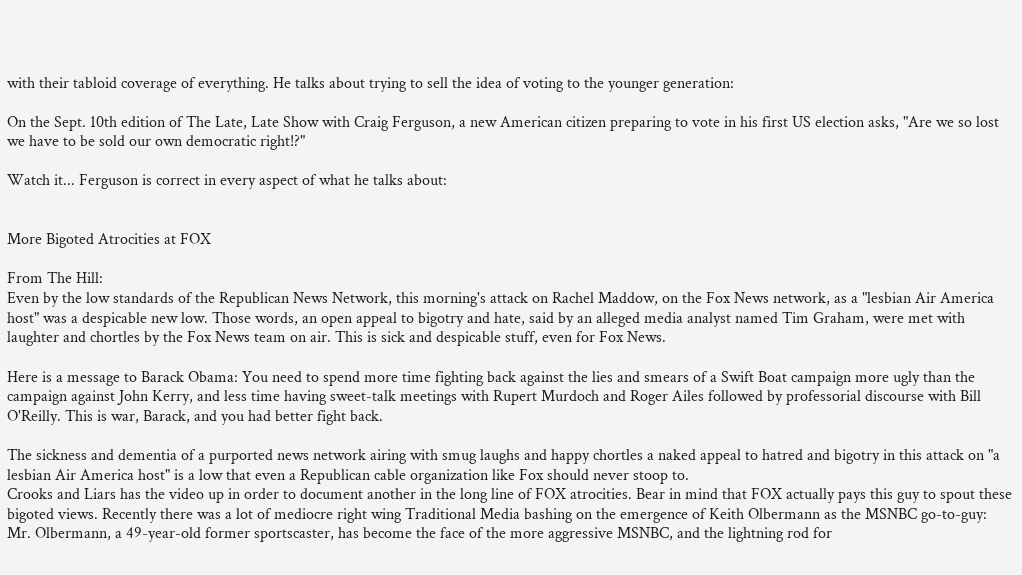with their tabloid coverage of everything. He talks about trying to sell the idea of voting to the younger generation:

On the Sept. 10th edition of The Late, Late Show with Craig Ferguson, a new American citizen preparing to vote in his first US election asks, "Are we so lost we have to be sold our own democratic right!?"

Watch it... Ferguson is correct in every aspect of what he talks about:


More Bigoted Atrocities at FOX

From The Hill:
Even by the low standards of the Republican News Network, this morning's attack on Rachel Maddow, on the Fox News network, as a "lesbian Air America host" was a despicable new low. Those words, an open appeal to bigotry and hate, said by an alleged media analyst named Tim Graham, were met with laughter and chortles by the Fox News team on air. This is sick and despicable stuff, even for Fox News.

Here is a message to Barack Obama: You need to spend more time fighting back against the lies and smears of a Swift Boat campaign more ugly than the campaign against John Kerry, and less time having sweet-talk meetings with Rupert Murdoch and Roger Ailes followed by professorial discourse with Bill O'Reilly. This is war, Barack, and you had better fight back.

The sickness and dementia of a purported news network airing with smug laughs and happy chortles a naked appeal to hatred and bigotry in this attack on "a lesbian Air America host" is a low that even a Republican cable organization like Fox should never stoop to.
Crooks and Liars has the video up in order to document another in the long line of FOX atrocities. Bear in mind that FOX actually pays this guy to spout these bigoted views. Recently there was a lot of mediocre right wing Traditional Media bashing on the emergence of Keith Olbermann as the MSNBC go-to-guy:
Mr. Olbermann, a 49-year-old former sportscaster, has become the face of the more aggressive MSNBC, and the lightning rod for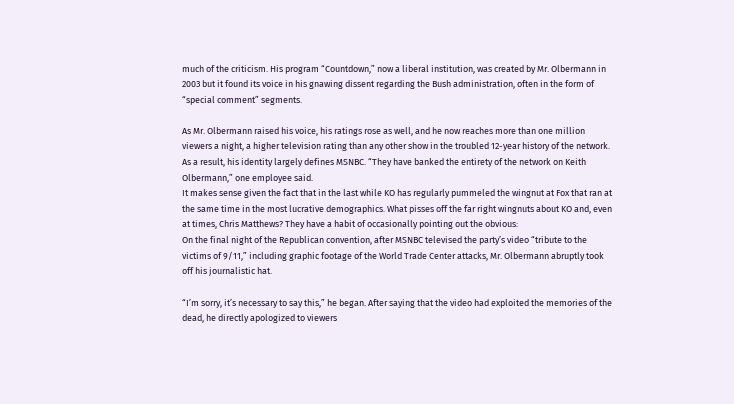much of the criticism. His program “Countdown,” now a liberal institution, was created by Mr. Olbermann in 2003 but it found its voice in his gnawing dissent regarding the Bush administration, often in the form of “special comment” segments.

As Mr. Olbermann raised his voice, his ratings rose as well, and he now reaches more than one million viewers a night, a higher television rating than any other show in the troubled 12-year history of the network. As a result, his identity largely defines MSNBC. “They have banked the entirety of the network on Keith Olbermann,” one employee said.
It makes sense given the fact that in the last while KO has regularly pummeled the wingnut at Fox that ran at the same time in the most lucrative demographics. What pisses off the far right wingnuts about KO and, even at times, Chris Matthews? They have a habit of occasionally pointing out the obvious:
On the final night of the Republican convention, after MSNBC televised the party’s video “tribute to the victims of 9/11,” including graphic footage of the World Trade Center attacks, Mr. Olbermann abruptly took off his journalistic hat.

“I’m sorry, it’s necessary to say this,” he began. After saying that the video had exploited the memories of the dead, he directly apologized to viewers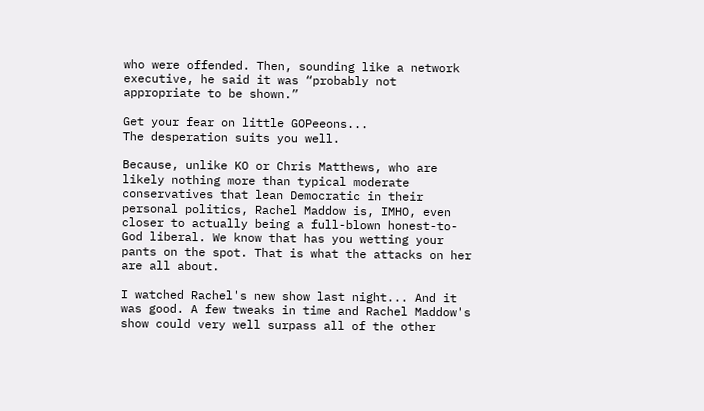who were offended. Then, sounding like a network executive, he said it was “probably not appropriate to be shown.”

Get your fear on little GOPeeons...
The desperation suits you well.

Because, unlike KO or Chris Matthews, who are likely nothing more than typical moderate conservatives that lean Democratic in their personal politics, Rachel Maddow is, IMHO, even closer to actually being a full-blown honest-to-God liberal. We know that has you wetting your pants on the spot. That is what the attacks on her are all about.

I watched Rachel's new show last night... And it was good. A few tweaks in time and Rachel Maddow's show could very well surpass all of the other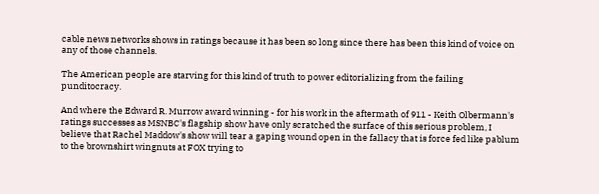cable news networks shows in ratings because it has been so long since there has been this kind of voice on any of those channels.

The American people are starving for this kind of truth to power editorializing from the failing punditocracy.

And where the Edward R. Murrow award winning - for his work in the aftermath of 911 - Keith Olbermann's ratings successes as MSNBC's flagship show have only scratched the surface of this serious problem, I believe that Rachel Maddow's show will tear a gaping wound open in the fallacy that is force fed like pablum to the brownshirt wingnuts at FOX trying to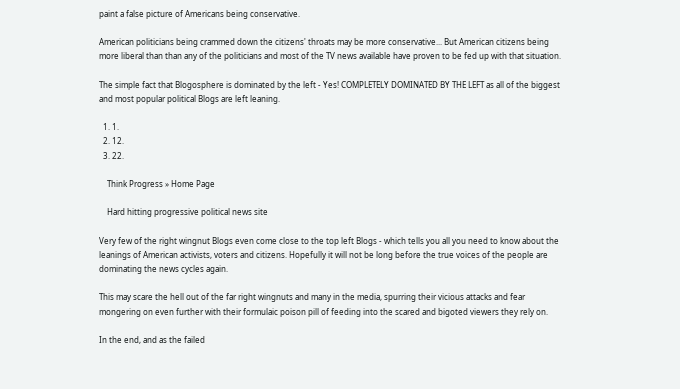paint a false picture of Americans being conservative.

American politicians being crammed down the citizens' throats may be more conservative... But American citizens being more liberal than than any of the politicians and most of the TV news available have proven to be fed up with that situation.

The simple fact that Blogosphere is dominated by the left - Yes! COMPLETELY DOMINATED BY THE LEFT as all of the biggest and most popular political Blogs are left leaning.

  1. 1.
  2. 12.
  3. 22.

    Think Progress » Home Page

    Hard hitting progressive political news site

Very few of the right wingnut Blogs even come close to the top left Blogs - which tells you all you need to know about the leanings of American activists, voters and citizens. Hopefully it will not be long before the true voices of the people are dominating the news cycles again.

This may scare the hell out of the far right wingnuts and many in the media, spurring their vicious attacks and fear mongering on even further with their formulaic poison pill of feeding into the scared and bigoted viewers they rely on.

In the end, and as the failed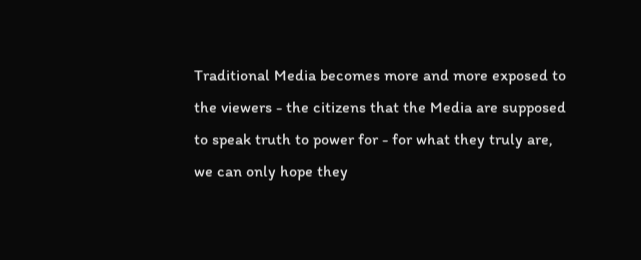Traditional Media becomes more and more exposed to the viewers - the citizens that the Media are supposed to speak truth to power for - for what they truly are, we can only hope they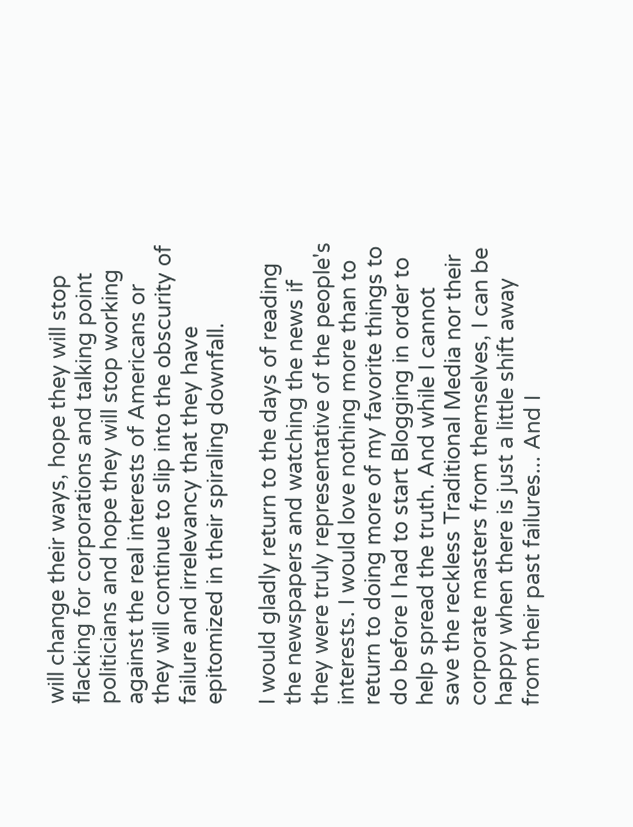will change their ways, hope they will stop flacking for corporations and talking point politicians and hope they will stop working against the real interests of Americans or they will continue to slip into the obscurity of failure and irrelevancy that they have epitomized in their spiraling downfall.

I would gladly return to the days of reading the newspapers and watching the news if they were truly representative of the people's interests. I would love nothing more than to return to doing more of my favorite things to do before I had to start Blogging in order to help spread the truth. And while I cannot save the reckless Traditional Media nor their corporate masters from themselves, I can be happy when there is just a little shift away from their past failures... And I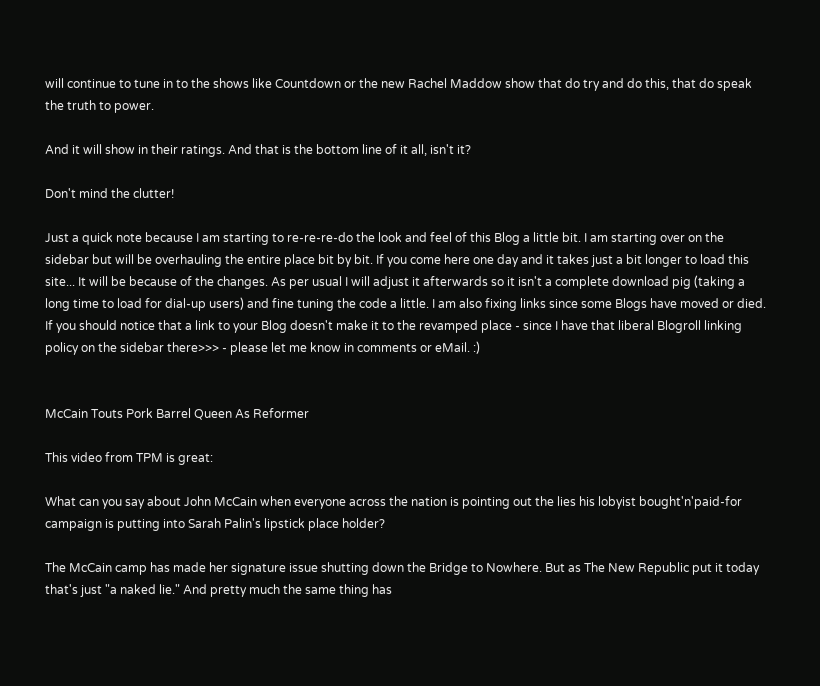will continue to tune in to the shows like Countdown or the new Rachel Maddow show that do try and do this, that do speak the truth to power.

And it will show in their ratings. And that is the bottom line of it all, isn't it?

Don't mind the clutter!

Just a quick note because I am starting to re-re-re-do the look and feel of this Blog a little bit. I am starting over on the sidebar but will be overhauling the entire place bit by bit. If you come here one day and it takes just a bit longer to load this site... It will be because of the changes. As per usual I will adjust it afterwards so it isn't a complete download pig (taking a long time to load for dial-up users) and fine tuning the code a little. I am also fixing links since some Blogs have moved or died. If you should notice that a link to your Blog doesn't make it to the revamped place - since I have that liberal Blogroll linking policy on the sidebar there>>> - please let me know in comments or eMail. :)


McCain Touts Pork Barrel Queen As Reformer

This video from TPM is great:

What can you say about John McCain when everyone across the nation is pointing out the lies his lobyist bought'n'paid-for campaign is putting into Sarah Palin's lipstick place holder?

The McCain camp has made her signature issue shutting down the Bridge to Nowhere. But as The New Republic put it today that's just "a naked lie." And pretty much the same thing has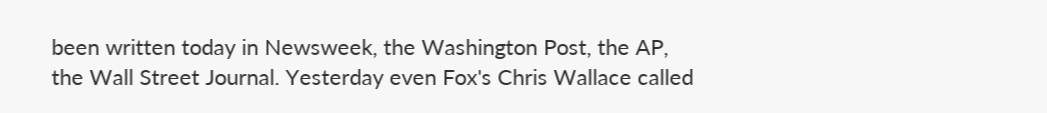been written today in Newsweek, the Washington Post, the AP, the Wall Street Journal. Yesterday even Fox's Chris Wallace called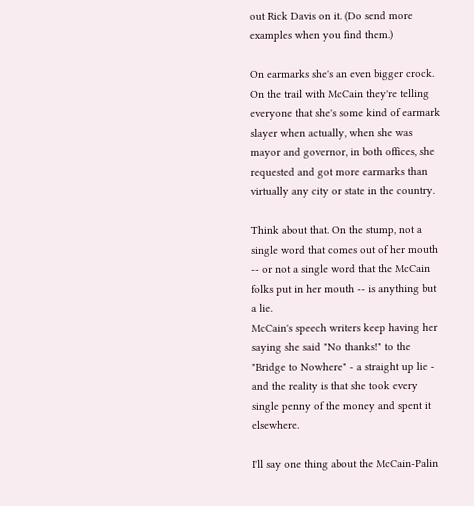out Rick Davis on it. (Do send more examples when you find them.)

On earmarks she's an even bigger crock. On the trail with McCain they're telling everyone that she's some kind of earmark slayer when actually, when she was mayor and governor, in both offices, she requested and got more earmarks than virtually any city or state in the country.

Think about that. On the stump, not a single word that comes out of her mouth -- or not a single word that the McCain folks put in her mouth -- is anything but a lie.
McCain's speech writers keep having her saying she said "No thanks!" to the "Bridge to Nowhere" - a straight up lie - and the reality is that she took every single penny of the money and spent it elsewhere.

I'll say one thing about the McCain-Palin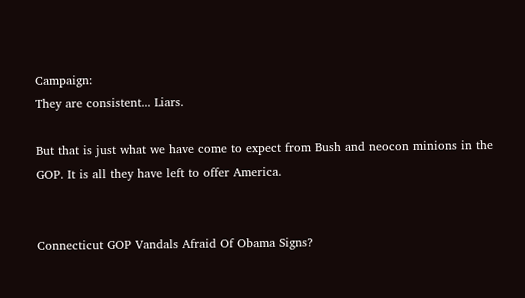Campaign:
They are consistent... Liars.

But that is just what we have come to expect from Bush and neocon minions in the GOP. It is all they have left to offer America.


Connecticut GOP Vandals Afraid Of Obama Signs?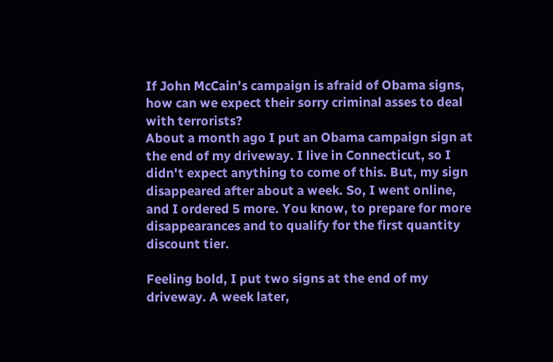If John McCain's campaign is afraid of Obama signs, how can we expect their sorry criminal asses to deal with terrorists?
About a month ago I put an Obama campaign sign at the end of my driveway. I live in Connecticut, so I didn't expect anything to come of this. But, my sign disappeared after about a week. So, I went online, and I ordered 5 more. You know, to prepare for more disappearances and to qualify for the first quantity discount tier.

Feeling bold, I put two signs at the end of my driveway. A week later,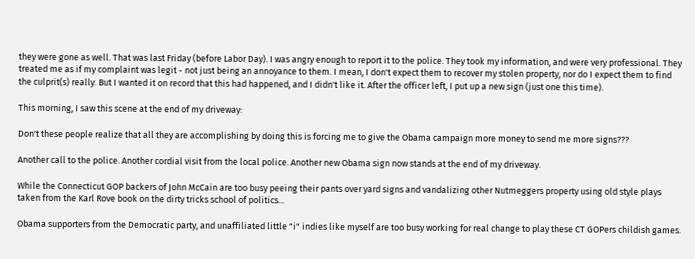they were gone as well. That was last Friday (before Labor Day). I was angry enough to report it to the police. They took my information, and were very professional. They treated me as if my complaint was legit - not just being an annoyance to them. I mean, I don't expect them to recover my stolen property, nor do I expect them to find the culprit(s) really. But I wanted it on record that this had happened, and I didn't like it. After the officer left, I put up a new sign (just one this time).

This morning, I saw this scene at the end of my driveway:

Don't these people realize that all they are accomplishing by doing this is forcing me to give the Obama campaign more money to send me more signs???

Another call to the police. Another cordial visit from the local police. Another new Obama sign now stands at the end of my driveway.

While the Connecticut GOP backers of John McCain are too busy peeing their pants over yard signs and vandalizing other Nutmeggers property using old style plays taken from the Karl Rove book on the dirty tricks school of politics...

Obama supporters from the Democratic party, and unaffiliated little "i" indies like myself are too busy working for real change to play these CT GOPers childish games.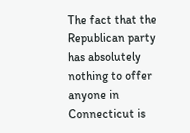The fact that the Republican party has absolutely nothing to offer anyone in Connecticut is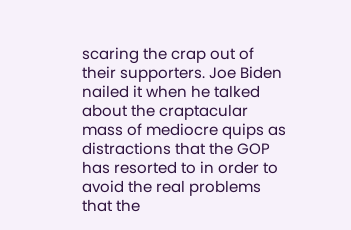scaring the crap out of their supporters. Joe Biden nailed it when he talked about the craptacular mass of mediocre quips as distractions that the GOP has resorted to in order to avoid the real problems that the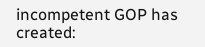incompetent GOP has created: